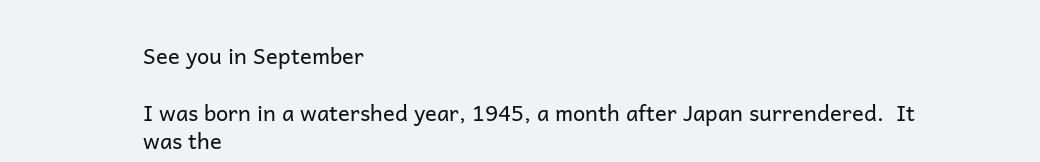See you in September

I was born in a watershed year, 1945, a month after Japan surrendered.  It was the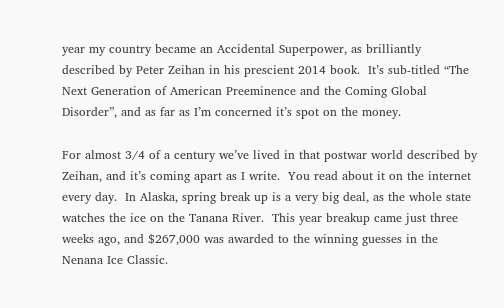year my country became an Accidental Superpower, as brilliantly described by Peter Zeihan in his prescient 2014 book.  It’s sub-titled “The Next Generation of American Preeminence and the Coming Global Disorder”, and as far as I’m concerned it’s spot on the money.

For almost 3/4 of a century we’ve lived in that postwar world described by Zeihan, and it’s coming apart as I write.  You read about it on the internet every day.  In Alaska, spring break up is a very big deal, as the whole state watches the ice on the Tanana River.  This year breakup came just three weeks ago, and $267,000 was awarded to the winning guesses in the Nenana Ice Classic.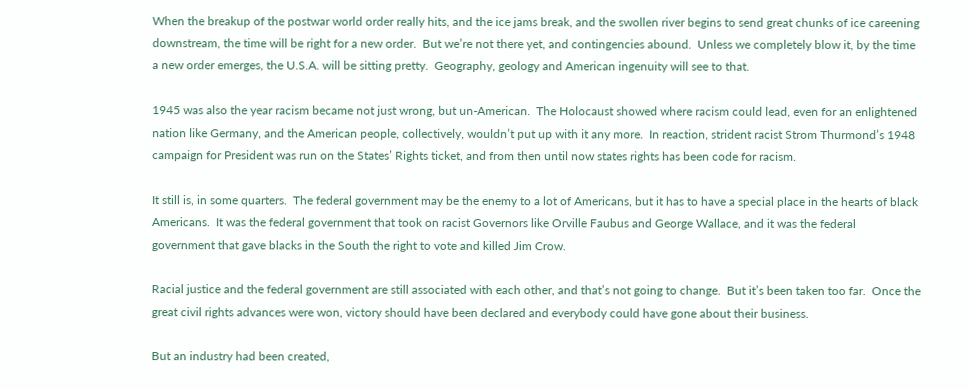When the breakup of the postwar world order really hits, and the ice jams break, and the swollen river begins to send great chunks of ice careening downstream, the time will be right for a new order.  But we’re not there yet, and contingencies abound.  Unless we completely blow it, by the time a new order emerges, the U.S.A. will be sitting pretty.  Geography, geology and American ingenuity will see to that.

1945 was also the year racism became not just wrong, but un-American.  The Holocaust showed where racism could lead, even for an enlightened nation like Germany, and the American people, collectively, wouldn’t put up with it any more.  In reaction, strident racist Strom Thurmond’s 1948 campaign for President was run on the States’ Rights ticket, and from then until now states rights has been code for racism.

It still is, in some quarters.  The federal government may be the enemy to a lot of Americans, but it has to have a special place in the hearts of black Americans.  It was the federal government that took on racist Governors like Orville Faubus and George Wallace, and it was the federal government that gave blacks in the South the right to vote and killed Jim Crow.

Racial justice and the federal government are still associated with each other, and that’s not going to change.  But it’s been taken too far.  Once the great civil rights advances were won, victory should have been declared and everybody could have gone about their business.

But an industry had been created,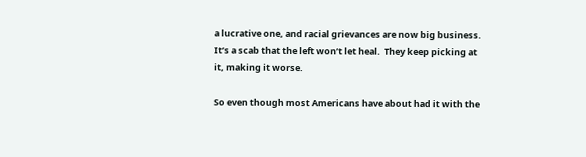a lucrative one, and racial grievances are now big business.  It’s a scab that the left won’t let heal.  They keep picking at it, making it worse.

So even though most Americans have about had it with the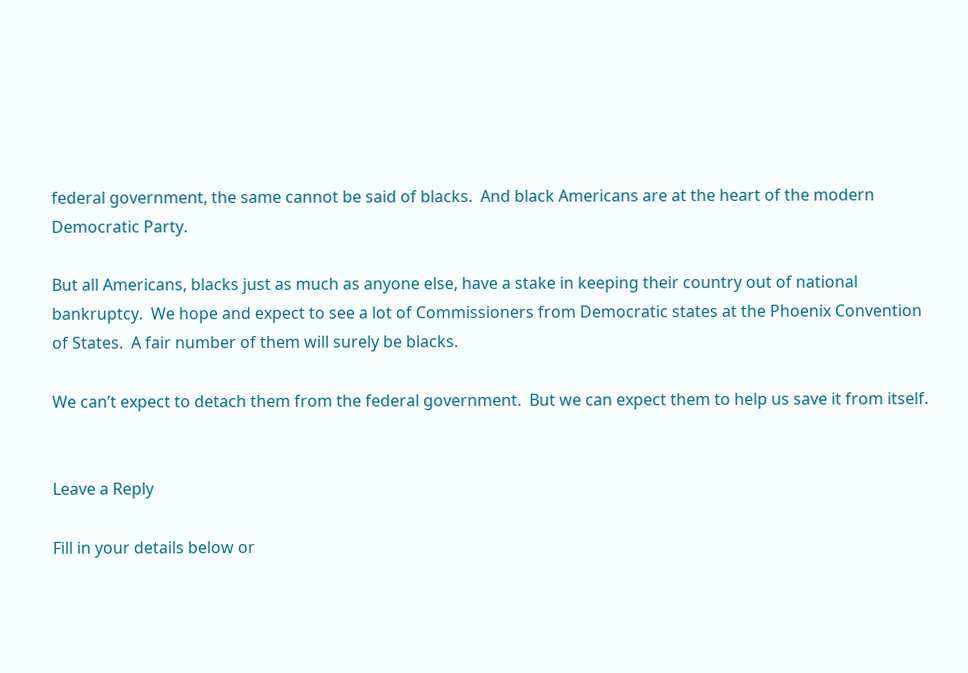federal government, the same cannot be said of blacks.  And black Americans are at the heart of the modern Democratic Party.

But all Americans, blacks just as much as anyone else, have a stake in keeping their country out of national bankruptcy.  We hope and expect to see a lot of Commissioners from Democratic states at the Phoenix Convention of States.  A fair number of them will surely be blacks.

We can’t expect to detach them from the federal government.  But we can expect them to help us save it from itself.


Leave a Reply

Fill in your details below or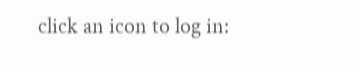click an icon to log in: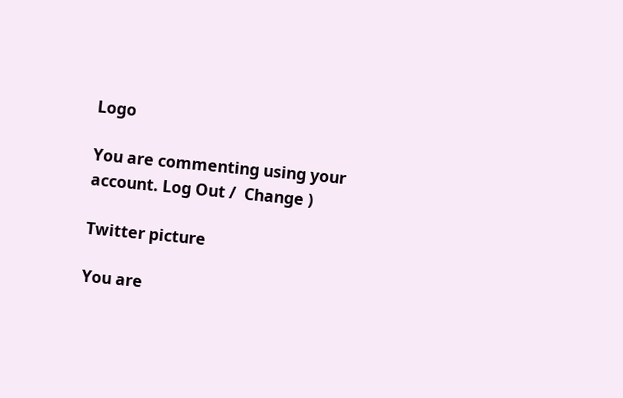Logo

You are commenting using your account. Log Out /  Change )

Twitter picture

You are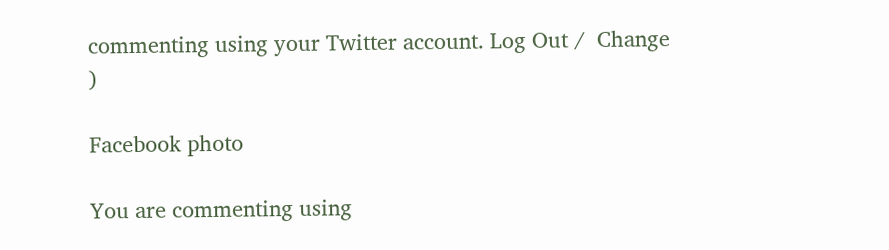commenting using your Twitter account. Log Out /  Change )

Facebook photo

You are commenting using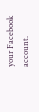your Facebook account.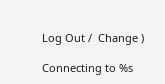Log Out /  Change )

Connecting to %s